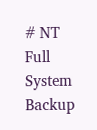# NT Full System Backup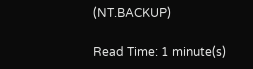(NT.BACKUP)

Read Time: 1 minute(s)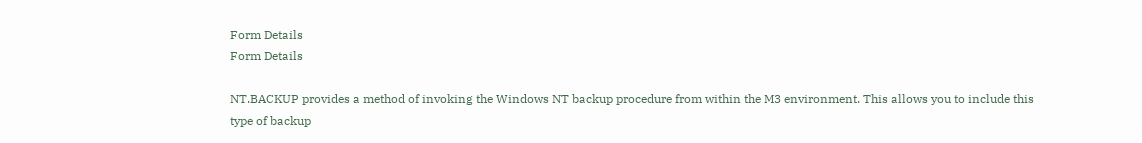Form Details
Form Details

NT.BACKUP provides a method of invoking the Windows NT backup procedure from within the M3 environment. This allows you to include this type of backup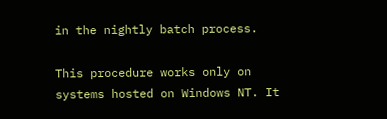in the nightly batch process.

This procedure works only on systems hosted on Windows NT. It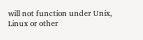will not function under Unix, Linux or other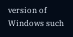version of Windows such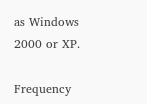as Windows 2000 or XP.

Frequency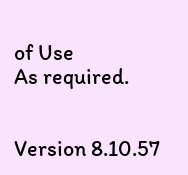of Use
As required.


Version 8.10.57